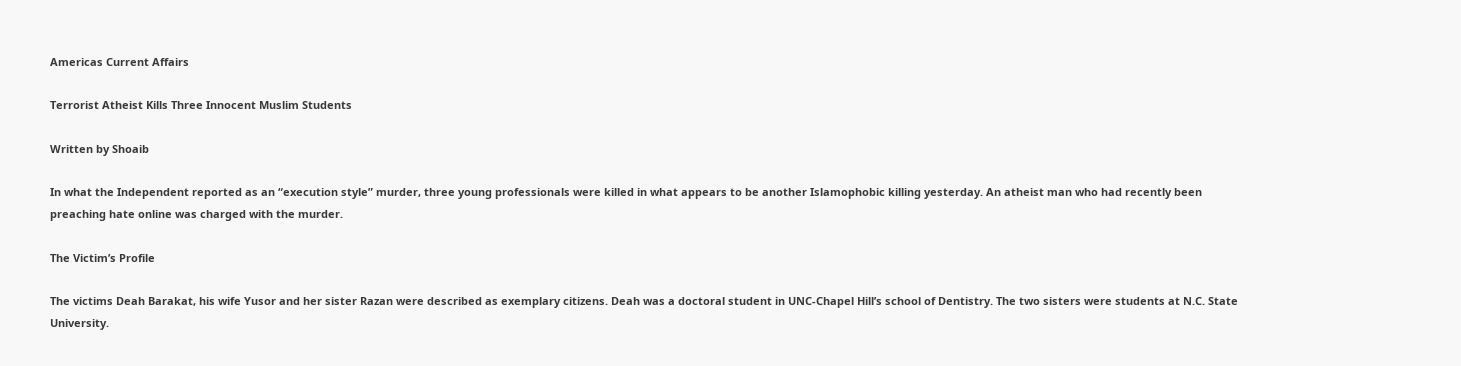Americas Current Affairs

Terrorist Atheist Kills Three Innocent Muslim Students

Written by Shoaib

In what the Independent reported as an “execution style” murder, three young professionals were killed in what appears to be another Islamophobic killing yesterday. An atheist man who had recently been preaching hate online was charged with the murder.

The Victim’s Profile

The victims Deah Barakat, his wife Yusor and her sister Razan were described as exemplary citizens. Deah was a doctoral student in UNC-Chapel Hill’s school of Dentistry. The two sisters were students at N.C. State University.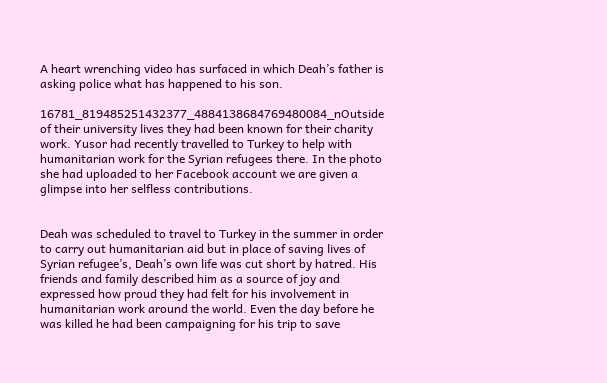A heart wrenching video has surfaced in which Deah’s father is asking police what has happened to his son.

16781_819485251432377_4884138684769480084_nOutside of their university lives they had been known for their charity work. Yusor had recently travelled to Turkey to help with humanitarian work for the Syrian refugees there. In the photo she had uploaded to her Facebook account we are given a glimpse into her selfless contributions.


Deah was scheduled to travel to Turkey in the summer in order to carry out humanitarian aid but in place of saving lives of Syrian refugee’s, Deah’s own life was cut short by hatred. His friends and family described him as a source of joy and expressed how proud they had felt for his involvement in humanitarian work around the world. Even the day before he was killed he had been campaigning for his trip to save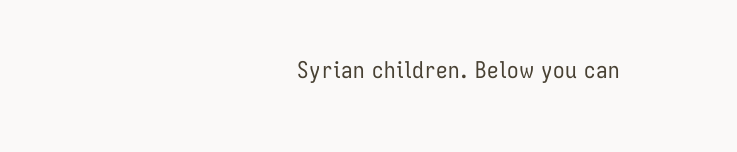Syrian children. Below you can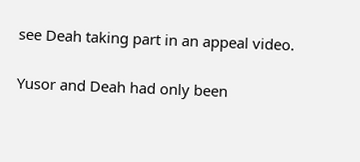see Deah taking part in an appeal video.

Yusor and Deah had only been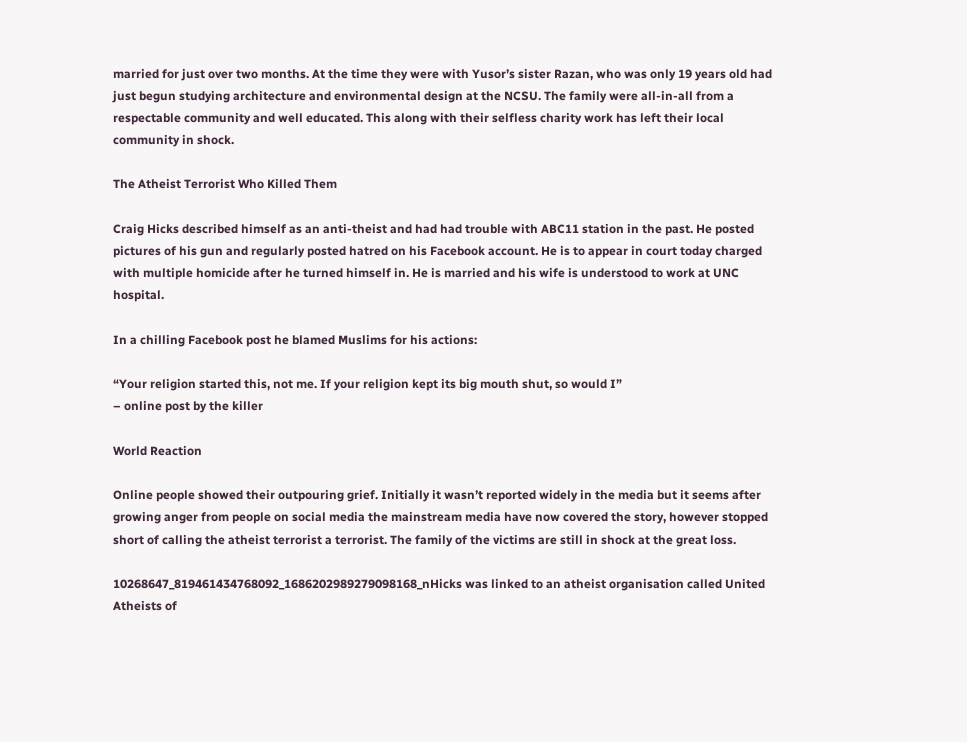married for just over two months. At the time they were with Yusor’s sister Razan, who was only 19 years old had just begun studying architecture and environmental design at the NCSU. The family were all-in-all from a respectable community and well educated. This along with their selfless charity work has left their local community in shock.

The Atheist Terrorist Who Killed Them

Craig Hicks described himself as an anti-theist and had had trouble with ABC11 station in the past. He posted pictures of his gun and regularly posted hatred on his Facebook account. He is to appear in court today charged with multiple homicide after he turned himself in. He is married and his wife is understood to work at UNC hospital.

In a chilling Facebook post he blamed Muslims for his actions:

“Your religion started this, not me. If your religion kept its big mouth shut, so would I”
– online post by the killer

World Reaction

Online people showed their outpouring grief. Initially it wasn’t reported widely in the media but it seems after growing anger from people on social media the mainstream media have now covered the story, however stopped short of calling the atheist terrorist a terrorist. The family of the victims are still in shock at the great loss.

10268647_819461434768092_1686202989279098168_nHicks was linked to an atheist organisation called United Atheists of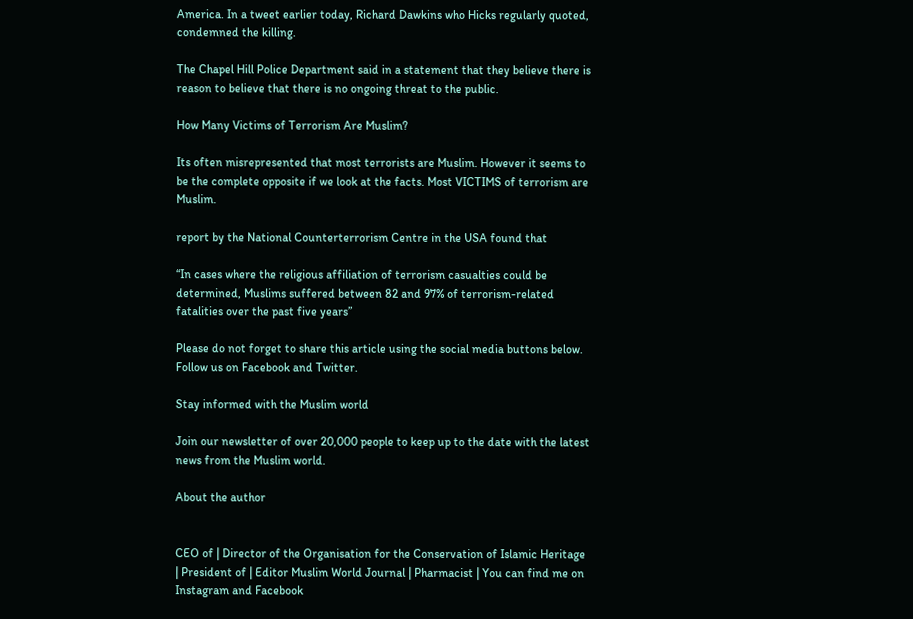America. In a tweet earlier today, Richard Dawkins who Hicks regularly quoted, condemned the killing.

The Chapel Hill Police Department said in a statement that they believe there is reason to believe that there is no ongoing threat to the public.

How Many Victims of Terrorism Are Muslim?

Its often misrepresented that most terrorists are Muslim. However it seems to be the complete opposite if we look at the facts. Most VICTIMS of terrorism are Muslim.

report by the National Counterterrorism Centre in the USA found that

“In cases where the religious affiliation of terrorism casualties could be determined, Muslims suffered between 82 and 97% of terrorism-related fatalities over the past five years”

Please do not forget to share this article using the social media buttons below. Follow us on Facebook and Twitter.

Stay informed with the Muslim world

Join our newsletter of over 20,000 people to keep up to the date with the latest news from the Muslim world.

About the author


CEO of | Director of the Organisation for the Conservation of Islamic Heritage | President of | Editor Muslim World Journal | Pharmacist | You can find me on Instagram and Facebook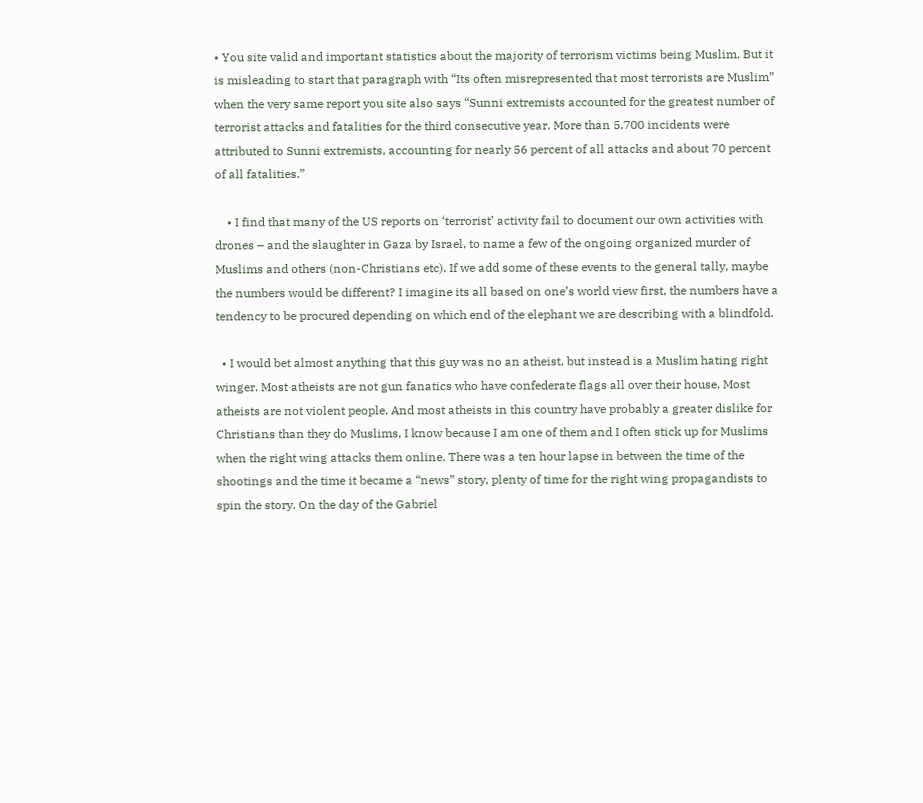• You site valid and important statistics about the majority of terrorism victims being Muslim. But it is misleading to start that paragraph with “Its often misrepresented that most terrorists are Muslim” when the very same report you site also says “Sunni extremists accounted for the greatest number of terrorist attacks and fatalities for the third consecutive year. More than 5,700 incidents were attributed to Sunni extremists, accounting for nearly 56 percent of all attacks and about 70 percent of all fatalities.”

    • I find that many of the US reports on ‘terrorist’ activity fail to document our own activities with drones – and the slaughter in Gaza by Israel, to name a few of the ongoing organized murder of Muslims and others (non-Christians etc). If we add some of these events to the general tally, maybe the numbers would be different? I imagine its all based on one’s world view first, the numbers have a tendency to be procured depending on which end of the elephant we are describing with a blindfold.

  • I would bet almost anything that this guy was no an atheist, but instead is a Muslim hating right winger. Most atheists are not gun fanatics who have confederate flags all over their house. Most atheists are not violent people. And most atheists in this country have probably a greater dislike for Christians than they do Muslims, I know because I am one of them and I often stick up for Muslims when the right wing attacks them online. There was a ten hour lapse in between the time of the shootings and the time it became a “news” story, plenty of time for the right wing propagandists to spin the story. On the day of the Gabriel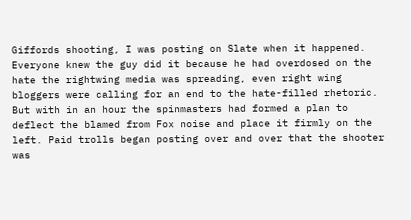Giffords shooting, I was posting on Slate when it happened. Everyone knew the guy did it because he had overdosed on the hate the rightwing media was spreading, even right wing bloggers were calling for an end to the hate-filled rhetoric. But with in an hour the spinmasters had formed a plan to deflect the blamed from Fox noise and place it firmly on the left. Paid trolls began posting over and over that the shooter was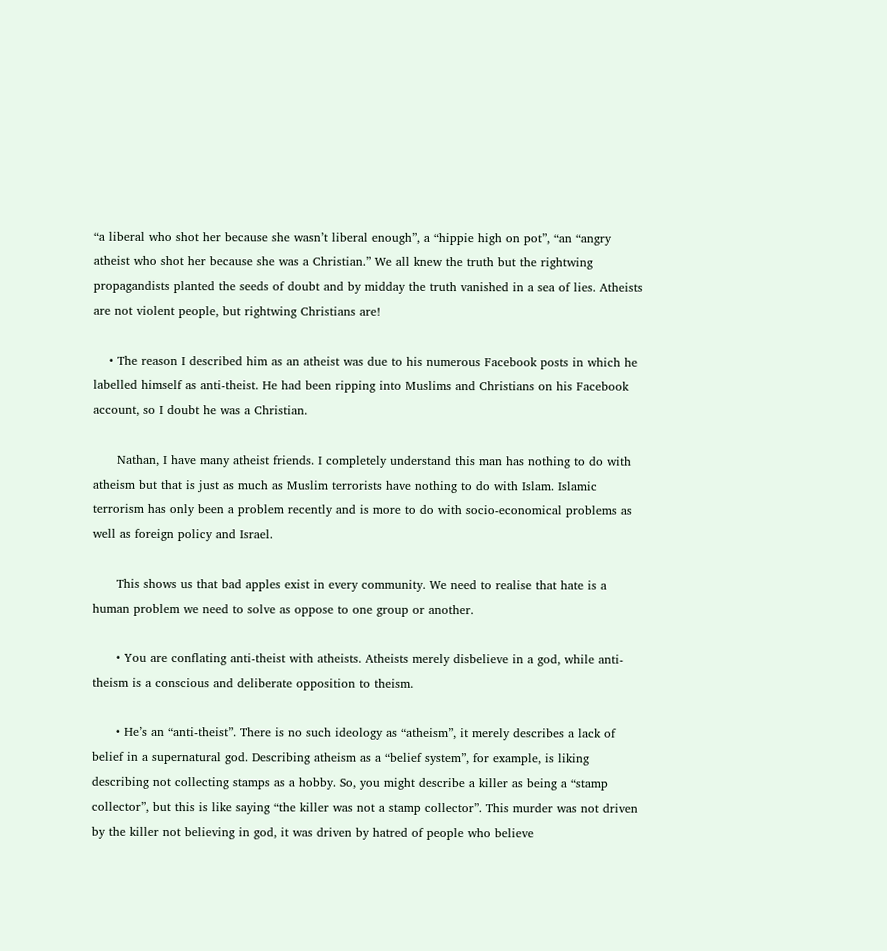“a liberal who shot her because she wasn’t liberal enough”, a “hippie high on pot”, “an “angry atheist who shot her because she was a Christian.” We all knew the truth but the rightwing propagandists planted the seeds of doubt and by midday the truth vanished in a sea of lies. Atheists are not violent people, but rightwing Christians are!

    • The reason I described him as an atheist was due to his numerous Facebook posts in which he labelled himself as anti-theist. He had been ripping into Muslims and Christians on his Facebook account, so I doubt he was a Christian.

      Nathan, I have many atheist friends. I completely understand this man has nothing to do with atheism but that is just as much as Muslim terrorists have nothing to do with Islam. Islamic terrorism has only been a problem recently and is more to do with socio-economical problems as well as foreign policy and Israel.

      This shows us that bad apples exist in every community. We need to realise that hate is a human problem we need to solve as oppose to one group or another.

      • You are conflating anti-theist with atheists. Atheists merely disbelieve in a god, while anti-theism is a conscious and deliberate opposition to theism.

      • He’s an “anti-theist”. There is no such ideology as “atheism”, it merely describes a lack of belief in a supernatural god. Describing atheism as a “belief system”, for example, is liking describing not collecting stamps as a hobby. So, you might describe a killer as being a “stamp collector”, but this is like saying “the killer was not a stamp collector”. This murder was not driven by the killer not believing in god, it was driven by hatred of people who believe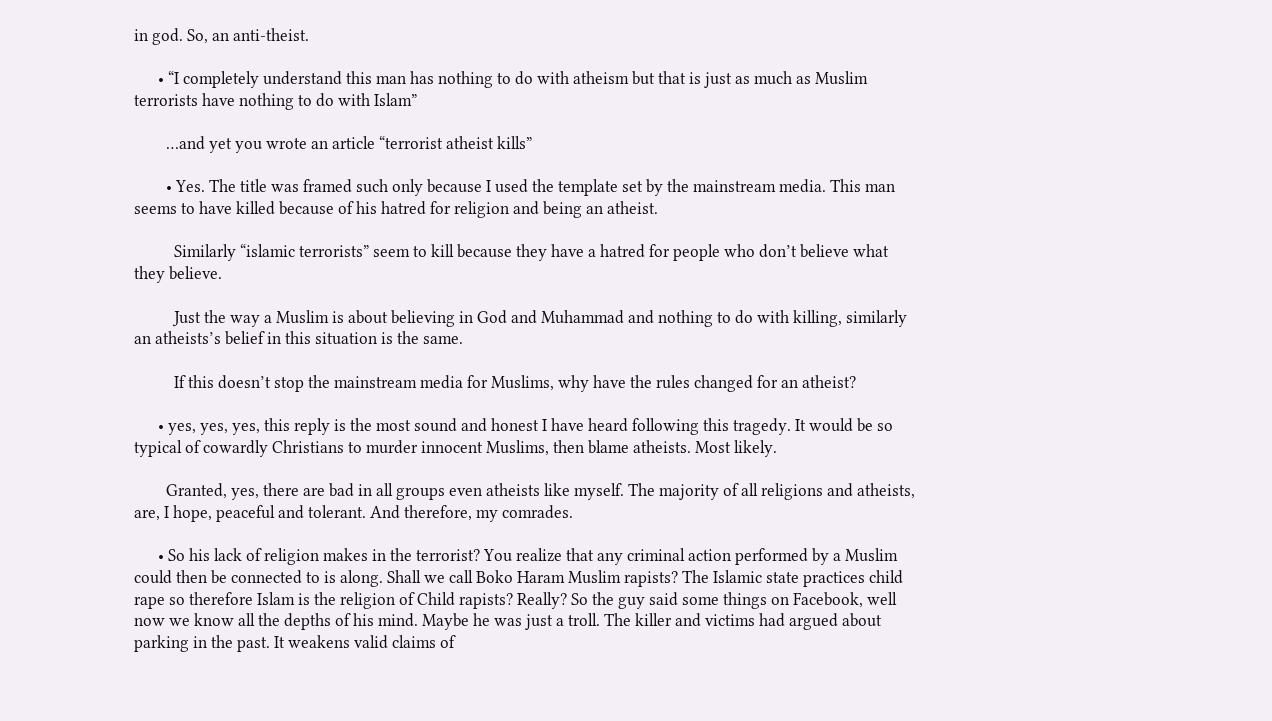in god. So, an anti-theist.

      • “I completely understand this man has nothing to do with atheism but that is just as much as Muslim terrorists have nothing to do with Islam”

        …and yet you wrote an article “terrorist atheist kills”

        • Yes. The title was framed such only because I used the template set by the mainstream media. This man seems to have killed because of his hatred for religion and being an atheist.

          Similarly “islamic terrorists” seem to kill because they have a hatred for people who don’t believe what they believe.

          Just the way a Muslim is about believing in God and Muhammad and nothing to do with killing, similarly an atheists’s belief in this situation is the same.

          If this doesn’t stop the mainstream media for Muslims, why have the rules changed for an atheist?

      • yes, yes, yes, this reply is the most sound and honest I have heard following this tragedy. It would be so typical of cowardly Christians to murder innocent Muslims, then blame atheists. Most likely.

        Granted, yes, there are bad in all groups even atheists like myself. The majority of all religions and atheists, are, I hope, peaceful and tolerant. And therefore, my comrades.

      • So his lack of religion makes in the terrorist? You realize that any criminal action performed by a Muslim could then be connected to is along. Shall we call Boko Haram Muslim rapists? The Islamic state practices child rape so therefore Islam is the religion of Child rapists? Really? So the guy said some things on Facebook, well now we know all the depths of his mind. Maybe he was just a troll. The killer and victims had argued about parking in the past. It weakens valid claims of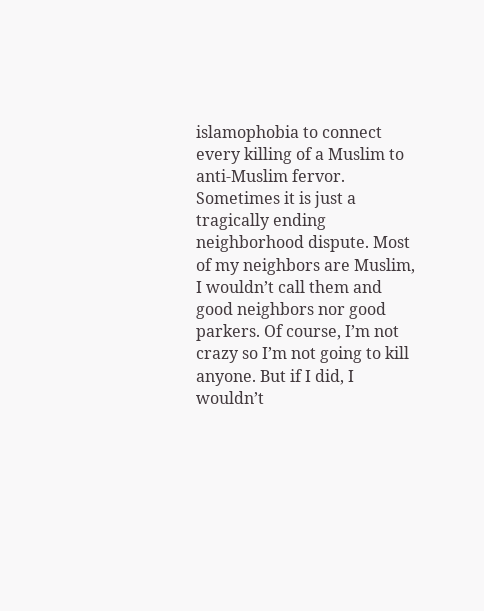islamophobia to connect every killing of a Muslim to anti-Muslim fervor. Sometimes it is just a tragically ending neighborhood dispute. Most of my neighbors are Muslim, I wouldn’t call them and good neighbors nor good parkers. Of course, I’m not crazy so I’m not going to kill anyone. But if I did, I wouldn’t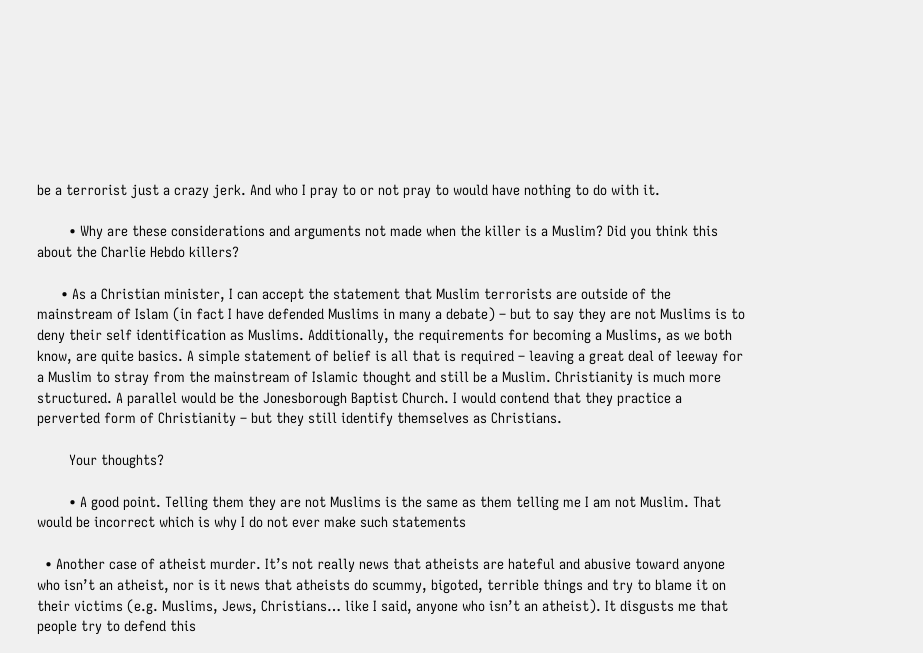be a terrorist just a crazy jerk. And who I pray to or not pray to would have nothing to do with it.

        • Why are these considerations and arguments not made when the killer is a Muslim? Did you think this about the Charlie Hebdo killers?

      • As a Christian minister, I can accept the statement that Muslim terrorists are outside of the mainstream of Islam (in fact I have defended Muslims in many a debate) – but to say they are not Muslims is to deny their self identification as Muslims. Additionally, the requirements for becoming a Muslims, as we both know, are quite basics. A simple statement of belief is all that is required – leaving a great deal of leeway for a Muslim to stray from the mainstream of Islamic thought and still be a Muslim. Christianity is much more structured. A parallel would be the Jonesborough Baptist Church. I would contend that they practice a perverted form of Christianity – but they still identify themselves as Christians.

        Your thoughts?

        • A good point. Telling them they are not Muslims is the same as them telling me I am not Muslim. That would be incorrect which is why I do not ever make such statements

  • Another case of atheist murder. It’s not really news that atheists are hateful and abusive toward anyone who isn’t an atheist, nor is it news that atheists do scummy, bigoted, terrible things and try to blame it on their victims (e.g. Muslims, Jews, Christians… like I said, anyone who isn’t an atheist). It disgusts me that people try to defend this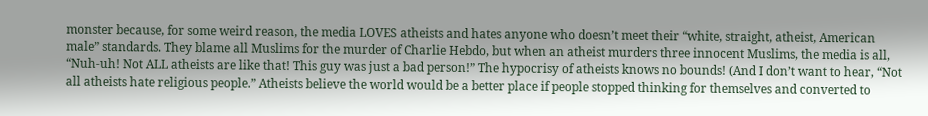monster because, for some weird reason, the media LOVES atheists and hates anyone who doesn’t meet their “white, straight, atheist, American male” standards. They blame all Muslims for the murder of Charlie Hebdo, but when an atheist murders three innocent Muslims, the media is all, “Nuh-uh! Not ALL atheists are like that! This guy was just a bad person!” The hypocrisy of atheists knows no bounds! (And I don’t want to hear, “Not all atheists hate religious people.” Atheists believe the world would be a better place if people stopped thinking for themselves and converted to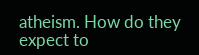atheism. How do they expect to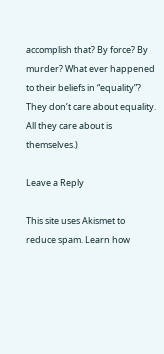accomplish that? By force? By murder? What ever happened to their beliefs in “equality”? They don’t care about equality. All they care about is themselves.)

Leave a Reply

This site uses Akismet to reduce spam. Learn how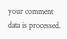your comment data is processed.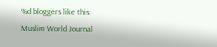%d bloggers like this:
Muslim World Journal